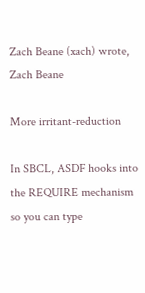Zach Beane (xach) wrote,
Zach Beane

More irritant-reduction

In SBCL, ASDF hooks into the REQUIRE mechanism so you can type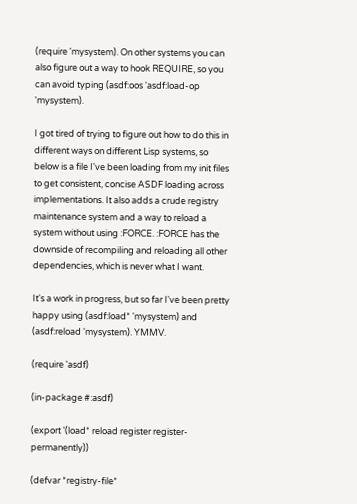(require 'mysystem). On other systems you can also figure out a way to hook REQUIRE, so you can avoid typing (asdf:oos 'asdf:load-op 'mysystem).

I got tired of trying to figure out how to do this in different ways on different Lisp systems, so below is a file I've been loading from my init files to get consistent, concise ASDF loading across implementations. It also adds a crude registry maintenance system and a way to reload a system without using :FORCE. :FORCE has the downside of recompiling and reloading all other dependencies, which is never what I want.

It's a work in progress, but so far I've been pretty happy using (asdf:load* 'mysystem) and (asdf:reload 'mysystem). YMMV.

(require 'asdf)

(in-package #:asdf)

(export '(load* reload register register-permanently))

(defvar *registry-file*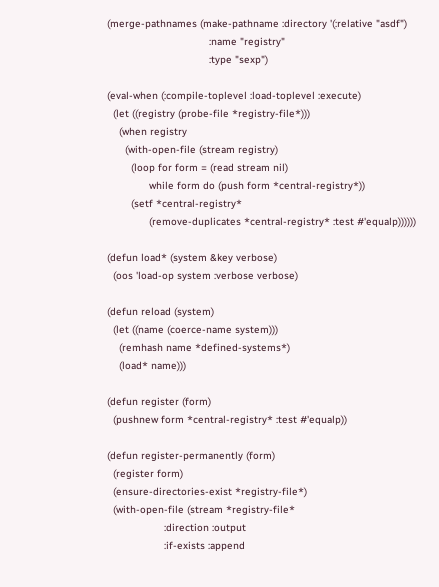(merge-pathnames (make-pathname :directory '(:relative "asdf")
                                  :name "registry"
                                  :type "sexp")

(eval-when (:compile-toplevel :load-toplevel :execute)
  (let ((registry (probe-file *registry-file*)))
    (when registry
      (with-open-file (stream registry)
        (loop for form = (read stream nil)
              while form do (push form *central-registry*))
        (setf *central-registry*
              (remove-duplicates *central-registry* :test #'equalp))))))

(defun load* (system &key verbose)
  (oos 'load-op system :verbose verbose)

(defun reload (system)
  (let ((name (coerce-name system)))
    (remhash name *defined-systems*)
    (load* name)))

(defun register (form)
  (pushnew form *central-registry* :test #'equalp))

(defun register-permanently (form)
  (register form)
  (ensure-directories-exist *registry-file*)
  (with-open-file (stream *registry-file*
                   :direction :output
                   :if-exists :append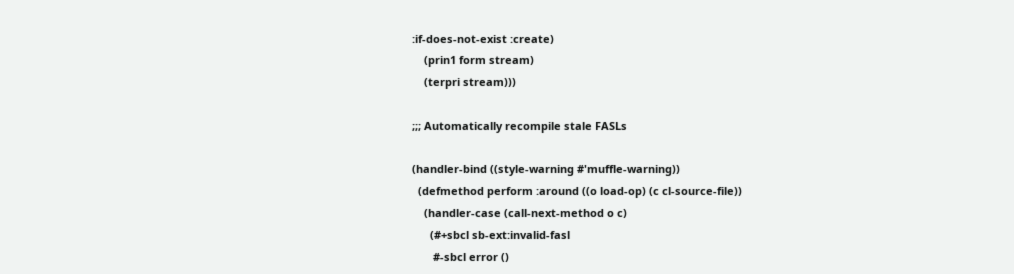:if-does-not-exist :create)
    (prin1 form stream)
    (terpri stream)))

;;; Automatically recompile stale FASLs

(handler-bind ((style-warning #'muffle-warning))
  (defmethod perform :around ((o load-op) (c cl-source-file))
    (handler-case (call-next-method o c)
      (#+sbcl sb-ext:invalid-fasl
       #-sbcl error ()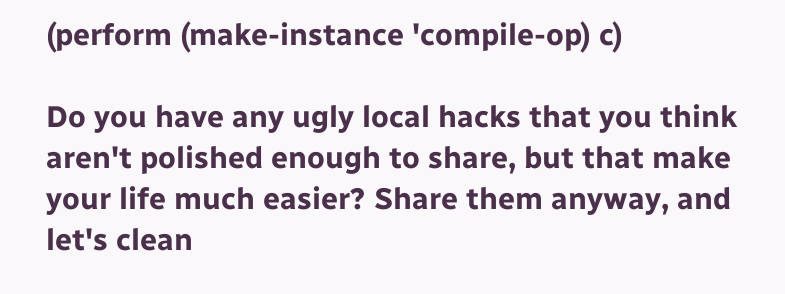(perform (make-instance 'compile-op) c)

Do you have any ugly local hacks that you think aren't polished enough to share, but that make your life much easier? Share them anyway, and let's clean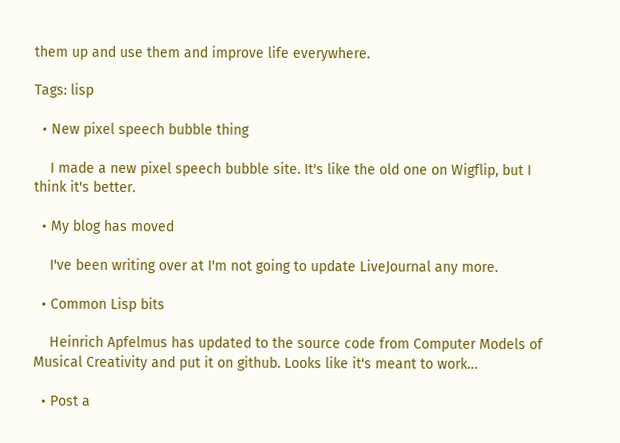them up and use them and improve life everywhere.

Tags: lisp

  • New pixel speech bubble thing

    I made a new pixel speech bubble site. It's like the old one on Wigflip, but I think it's better.

  • My blog has moved

    I've been writing over at I'm not going to update LiveJournal any more.

  • Common Lisp bits

    Heinrich Apfelmus has updated to the source code from Computer Models of Musical Creativity and put it on github. Looks like it's meant to work…

  • Post a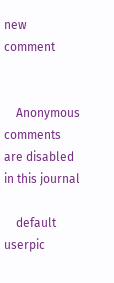new comment


    Anonymous comments are disabled in this journal

    default userpic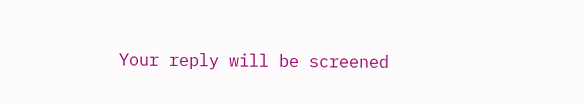Your reply will be screened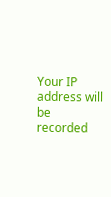Your IP address will be recorded